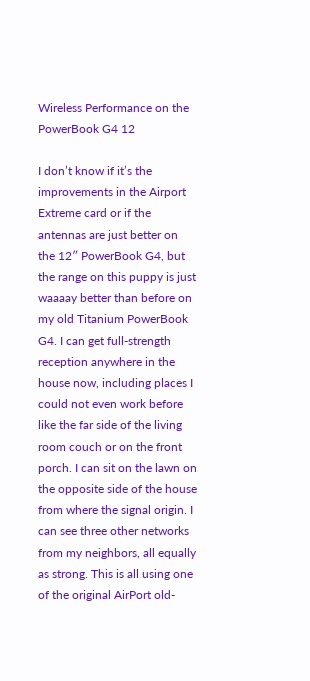Wireless Performance on the PowerBook G4 12

I don’t know if it’s the improvements in the Airport Extreme card or if the antennas are just better on the 12″ PowerBook G4, but the range on this puppy is just waaaay better than before on my old Titanium PowerBook G4. I can get full-strength reception anywhere in the house now, including places I could not even work before like the far side of the living room couch or on the front porch. I can sit on the lawn on the opposite side of the house from where the signal origin. I can see three other networks from my neighbors, all equally as strong. This is all using one of the original AirPort old-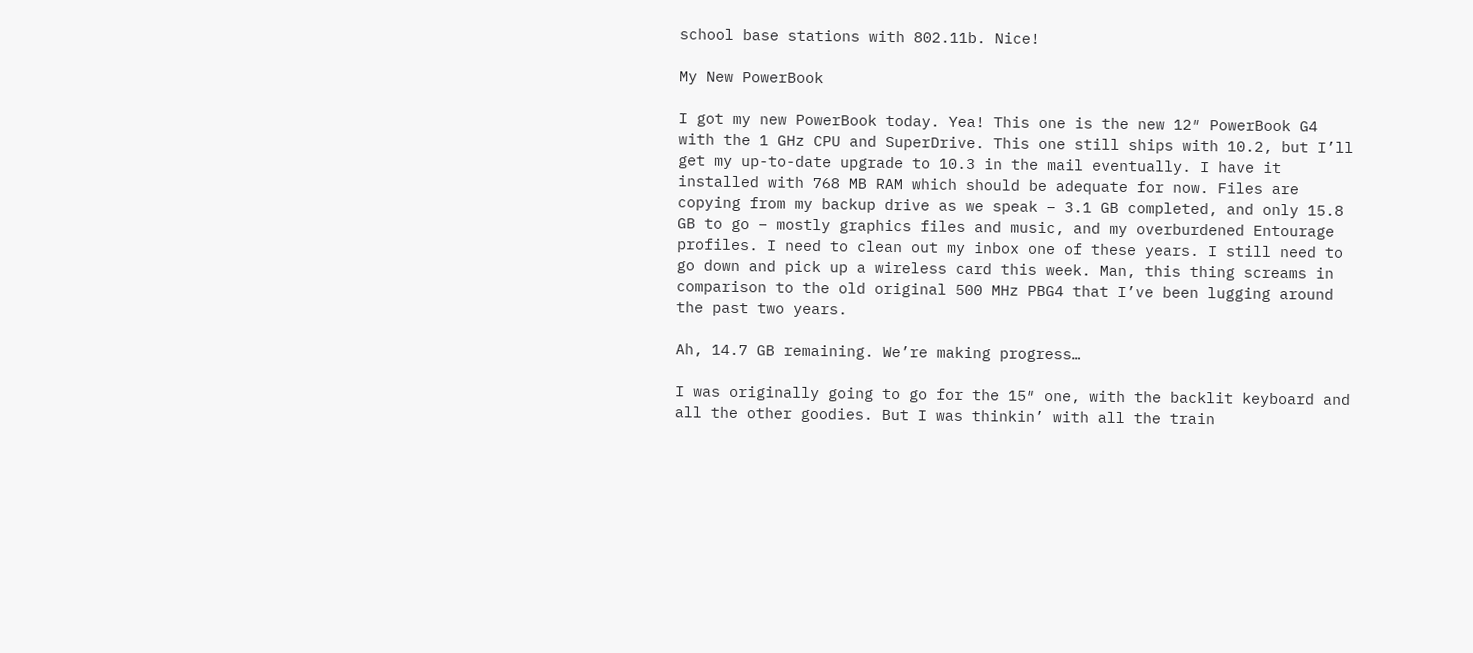school base stations with 802.11b. Nice!

My New PowerBook

I got my new PowerBook today. Yea! This one is the new 12″ PowerBook G4 with the 1 GHz CPU and SuperDrive. This one still ships with 10.2, but I’ll get my up-to-date upgrade to 10.3 in the mail eventually. I have it installed with 768 MB RAM which should be adequate for now. Files are copying from my backup drive as we speak – 3.1 GB completed, and only 15.8 GB to go – mostly graphics files and music, and my overburdened Entourage profiles. I need to clean out my inbox one of these years. I still need to go down and pick up a wireless card this week. Man, this thing screams in comparison to the old original 500 MHz PBG4 that I’ve been lugging around the past two years.

Ah, 14.7 GB remaining. We’re making progress…

I was originally going to go for the 15″ one, with the backlit keyboard and all the other goodies. But I was thinkin’ with all the train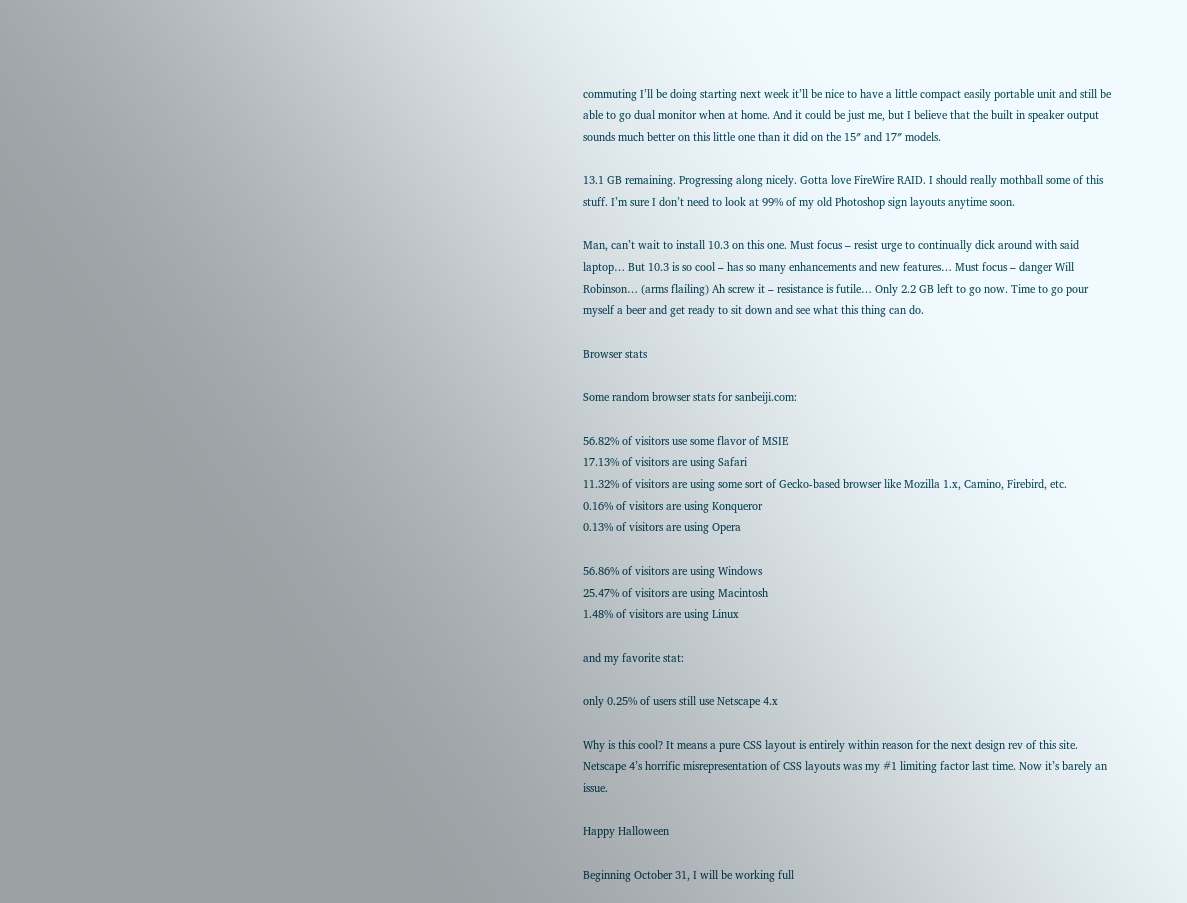commuting I’ll be doing starting next week it’ll be nice to have a little compact easily portable unit and still be able to go dual monitor when at home. And it could be just me, but I believe that the built in speaker output sounds much better on this little one than it did on the 15″ and 17″ models.

13.1 GB remaining. Progressing along nicely. Gotta love FireWire RAID. I should really mothball some of this stuff. I’m sure I don’t need to look at 99% of my old Photoshop sign layouts anytime soon.

Man, can’t wait to install 10.3 on this one. Must focus – resist urge to continually dick around with said laptop… But 10.3 is so cool – has so many enhancements and new features… Must focus – danger Will Robinson… (arms flailing) Ah screw it – resistance is futile… Only 2.2 GB left to go now. Time to go pour myself a beer and get ready to sit down and see what this thing can do.

Browser stats

Some random browser stats for sanbeiji.com:

56.82% of visitors use some flavor of MSIE
17.13% of visitors are using Safari
11.32% of visitors are using some sort of Gecko-based browser like Mozilla 1.x, Camino, Firebird, etc.
0.16% of visitors are using Konqueror
0.13% of visitors are using Opera

56.86% of visitors are using Windows
25.47% of visitors are using Macintosh
1.48% of visitors are using Linux

and my favorite stat:

only 0.25% of users still use Netscape 4.x

Why is this cool? It means a pure CSS layout is entirely within reason for the next design rev of this site. Netscape 4’s horrific misrepresentation of CSS layouts was my #1 limiting factor last time. Now it’s barely an issue.

Happy Halloween

Beginning October 31, I will be working full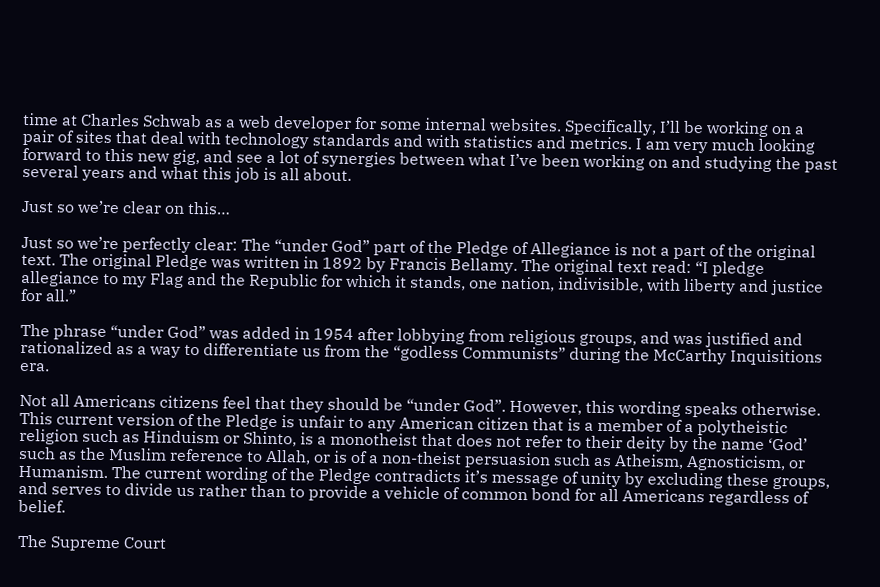time at Charles Schwab as a web developer for some internal websites. Specifically, I’ll be working on a pair of sites that deal with technology standards and with statistics and metrics. I am very much looking forward to this new gig, and see a lot of synergies between what I’ve been working on and studying the past several years and what this job is all about.

Just so we’re clear on this…

Just so we’re perfectly clear: The “under God” part of the Pledge of Allegiance is not a part of the original text. The original Pledge was written in 1892 by Francis Bellamy. The original text read: “I pledge allegiance to my Flag and the Republic for which it stands, one nation, indivisible, with liberty and justice for all.”

The phrase “under God” was added in 1954 after lobbying from religious groups, and was justified and rationalized as a way to differentiate us from the “godless Communists” during the McCarthy Inquisitions era.

Not all Americans citizens feel that they should be “under God”. However, this wording speaks otherwise. This current version of the Pledge is unfair to any American citizen that is a member of a polytheistic religion such as Hinduism or Shinto, is a monotheist that does not refer to their deity by the name ‘God’ such as the Muslim reference to Allah, or is of a non-theist persuasion such as Atheism, Agnosticism, or Humanism. The current wording of the Pledge contradicts it’s message of unity by excluding these groups, and serves to divide us rather than to provide a vehicle of common bond for all Americans regardless of belief.

The Supreme Court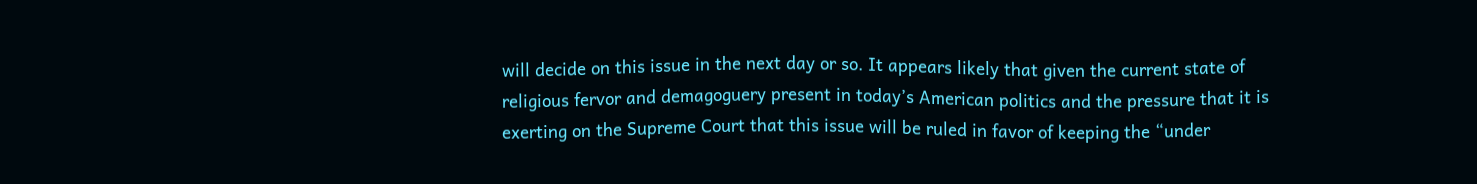will decide on this issue in the next day or so. It appears likely that given the current state of religious fervor and demagoguery present in today’s American politics and the pressure that it is exerting on the Supreme Court that this issue will be ruled in favor of keeping the “under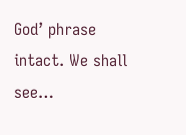God’ phrase intact. We shall see…